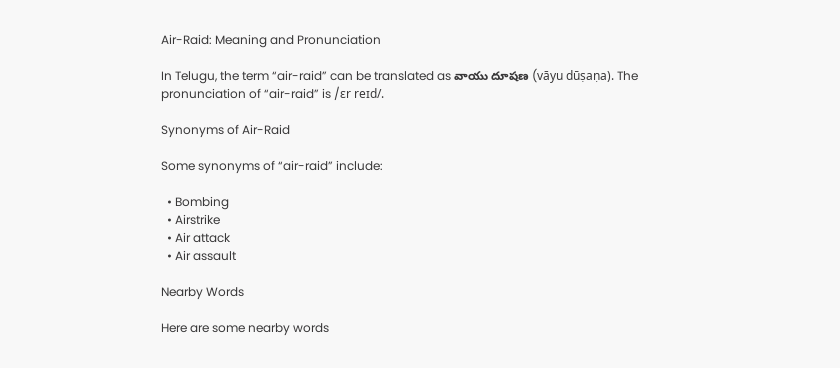Air-Raid: Meaning and Pronunciation

In Telugu, the term “air-raid” can be translated as వాయు దూషణ (vāyu dūṣaṇa). The pronunciation of “air-raid” is /ɛr reɪd/.

Synonyms of Air-Raid

Some synonyms of “air-raid” include:

  • Bombing
  • Airstrike
  • Air attack
  • Air assault

Nearby Words

Here are some nearby words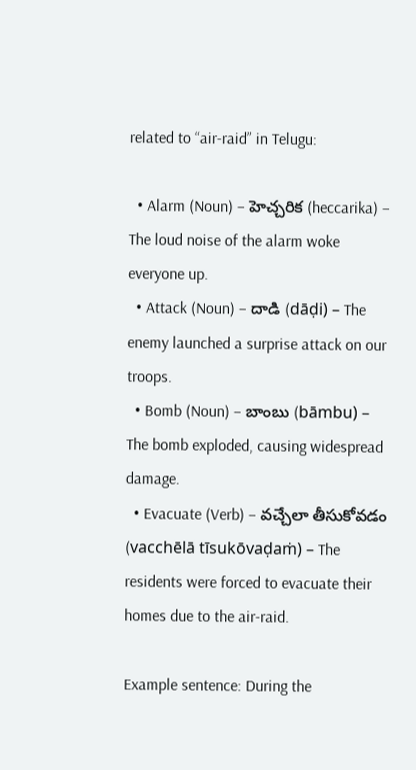related to “air-raid” in Telugu:

  • Alarm (Noun) – హెచ్చరిక (heccarika) – The loud noise of the alarm woke everyone up.
  • Attack (Noun) – దాడి (dāḍi) – The enemy launched a surprise attack on our troops.
  • Bomb (Noun) – బాంబు (bāmbu) – The bomb exploded, causing widespread damage.
  • Evacuate (Verb) – వచ్చేలా తీసుకోవడం (vacchēlā tīsukōvaḍaṁ) – The residents were forced to evacuate their homes due to the air-raid.

Example sentence: During the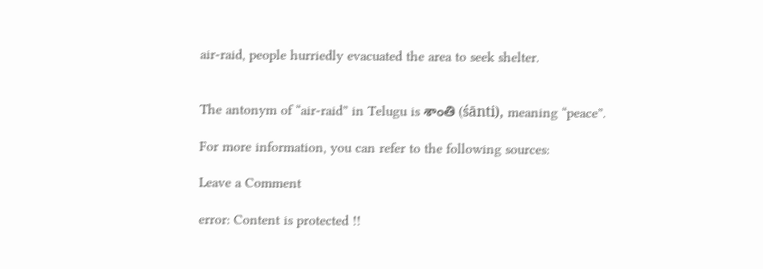air-raid, people hurriedly evacuated the area to seek shelter.


The antonym of “air-raid” in Telugu is శాంతి (śānti), meaning “peace”.

For more information, you can refer to the following sources:

Leave a Comment

error: Content is protected !!